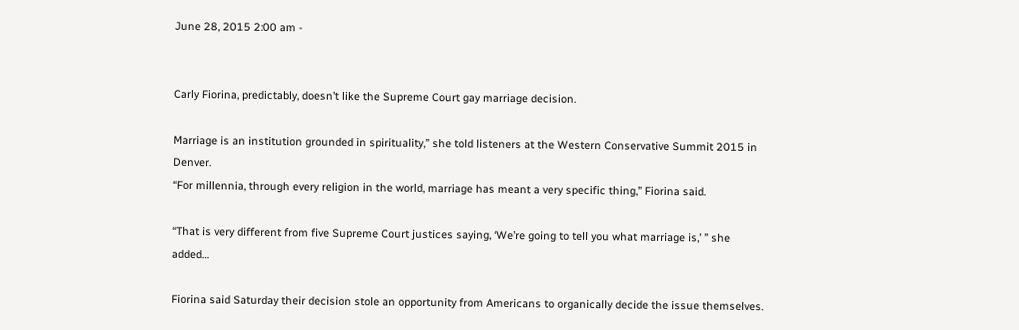June 28, 2015 2:00 am -


Carly Fiorina, predictably, doesn’t like the Supreme Court gay marriage decision.

Marriage is an institution grounded in spirituality,” she told listeners at the Western Conservative Summit 2015 in Denver.
“For millennia, through every religion in the world, marriage has meant a very specific thing,” Fiorina said.

“That is very different from five Supreme Court justices saying, ‘We’re going to tell you what marriage is,’ ” she added…

Fiorina said Saturday their decision stole an opportunity from Americans to organically decide the issue themselves.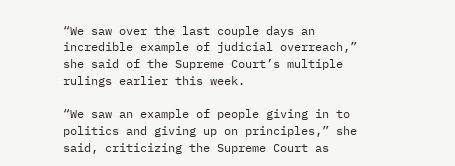“We saw over the last couple days an incredible example of judicial overreach,” she said of the Supreme Court’s multiple rulings earlier this week.

“We saw an example of people giving in to politics and giving up on principles,” she said, criticizing the Supreme Court as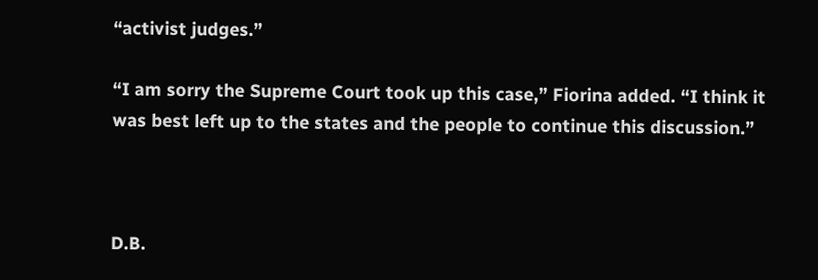“activist judges.”

“I am sorry the Supreme Court took up this case,” Fiorina added. “I think it was best left up to the states and the people to continue this discussion.”



D.B.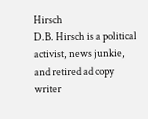Hirsch
D.B. Hirsch is a political activist, news junkie, and retired ad copy writer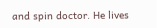and spin doctor. He lives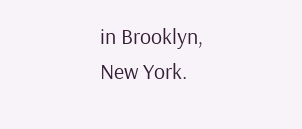in Brooklyn, New York.